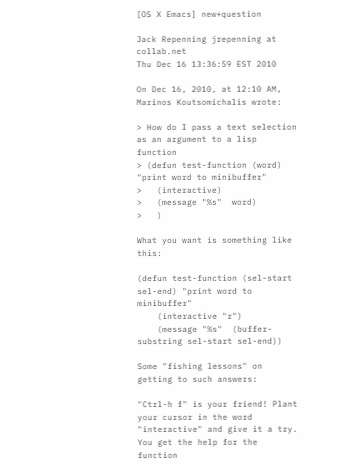[OS X Emacs] new+question

Jack Repenning jrepenning at collab.net
Thu Dec 16 13:36:59 EST 2010

On Dec 16, 2010, at 12:10 AM, Marinos Koutsomichalis wrote:

> How do I pass a text selection as an argument to a lisp function
> (defun test-function (word) "print word to minibuffer"
>   (interactive)
>   (message "%s"  word)
>   )

What you want is something like this:

(defun test-function (sel-start sel-end) "print word to minibuffer"
    (interactive "r")
    (message "%s"  (buffer-substring sel-start sel-end))

Some "fishing lessons" on getting to such answers:

"Ctrl-h f" is your friend! Plant your cursor in the word "interactive" and give it a try. You get the help for the function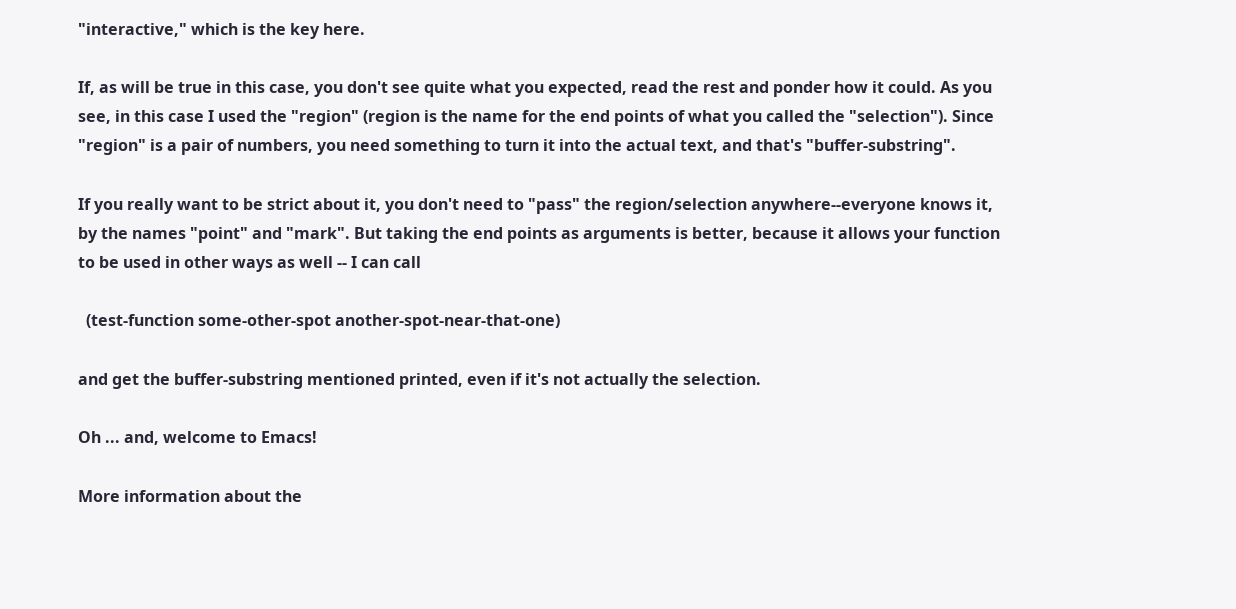"interactive," which is the key here.

If, as will be true in this case, you don't see quite what you expected, read the rest and ponder how it could. As you see, in this case I used the "region" (region is the name for the end points of what you called the "selection"). Since "region" is a pair of numbers, you need something to turn it into the actual text, and that's "buffer-substring".

If you really want to be strict about it, you don't need to "pass" the region/selection anywhere--everyone knows it, by the names "point" and "mark". But taking the end points as arguments is better, because it allows your function to be used in other ways as well -- I can call

  (test-function some-other-spot another-spot-near-that-one)

and get the buffer-substring mentioned printed, even if it's not actually the selection.

Oh ... and, welcome to Emacs!

More information about the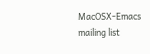MacOSX-Emacs mailing list